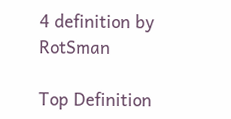4 definition by RotSman

Top Definition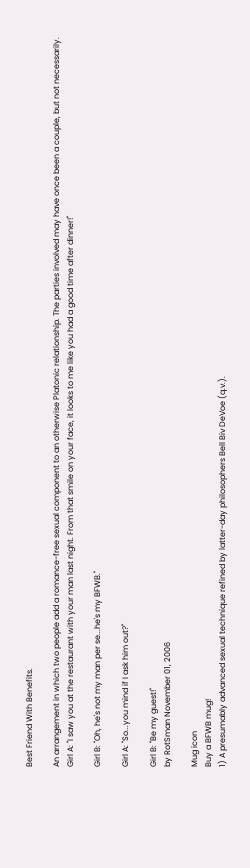Best Friend With Benefits.

An arrangement in which two people add a romance-free sexual component to an otherwise Platonic relationship. The parties involved may have once been a couple, but not necessarily.
Girl A: "I saw you at the restaurant with your man last night. From that smile on your face, it looks to me like you had a good time after dinner!"

Girl B: "Oh, he's not my man per se...he's my BFWB."

Girl A: "So...you mind if I ask him out?"

Girl B: "Be my guest!"
by RotSman November 01, 2006

Mug icon
Buy a BFWB mug!
1) A presumably advanced sexual technique refined by latter-day philosophers Bell Biv DeVoe (q.v.).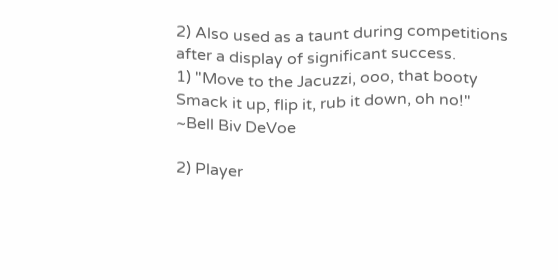2) Also used as a taunt during competitions after a display of significant success.
1) "Move to the Jacuzzi, ooo, that booty
Smack it up, flip it, rub it down, oh no!"
~Bell Biv DeVoe

2) Player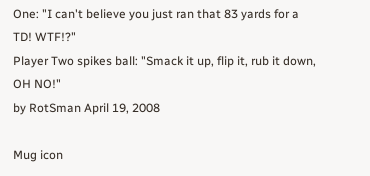One: "I can't believe you just ran that 83 yards for a TD! WTF!?"
Player Two spikes ball: "Smack it up, flip it, rub it down, OH NO!"
by RotSman April 19, 2008

Mug icon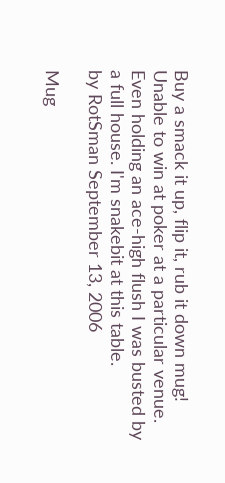Buy a smack it up, flip it, rub it down mug!
Unable to win at poker at a particular venue.
Even holding an ace-high flush I was busted by a full house. I'm snakebit at this table.
by RotSman September 13, 2006

Mug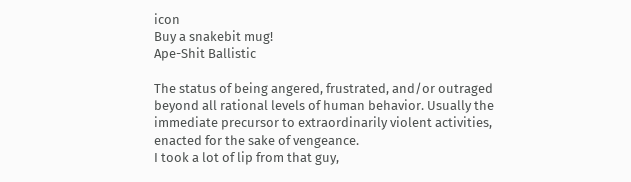icon
Buy a snakebit mug!
Ape-Shit Ballistic

The status of being angered, frustrated, and/or outraged beyond all rational levels of human behavior. Usually the immediate precursor to extraordinarily violent activities, enacted for the sake of vengeance.
I took a lot of lip from that guy,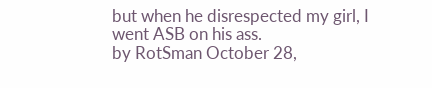but when he disrespected my girl, I went ASB on his ass.
by RotSman October 28,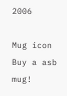2006

Mug icon
Buy a asb mug!